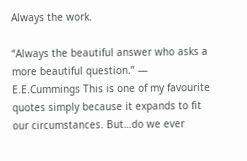Always the work.

“Always the beautiful answer who asks a more beautiful question.” — E.E.Cummings This is one of my favourite quotes simply because it expands to fit our circumstances. But…do we ever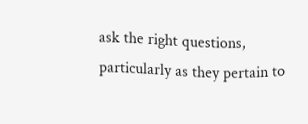ask the right questions, particularly as they pertain to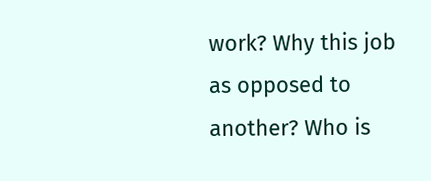work? Why this job as opposed to another? Who is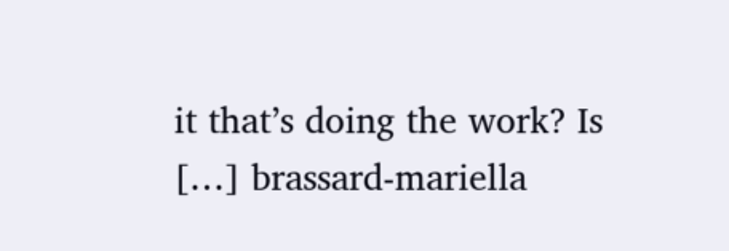it that’s doing the work? Is […] brassard-mariella